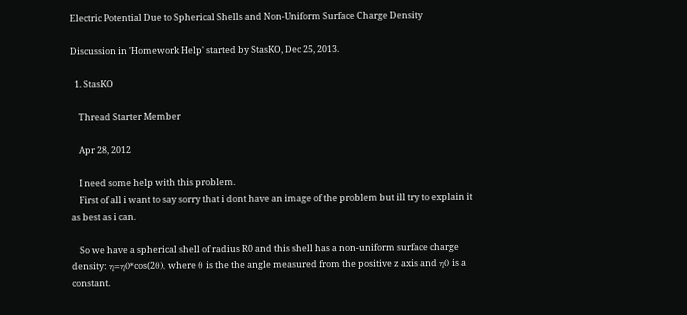Electric Potential Due to Spherical Shells and Non-Uniform Surface Charge Density

Discussion in 'Homework Help' started by StasKO, Dec 25, 2013.

  1. StasKO

    Thread Starter Member

    Apr 28, 2012

    I need some help with this problem.
    First of all i want to say sorry that i dont have an image of the problem but ill try to explain it as best as i can.

    So we have a spherical shell of radius R0 and this shell has a non-uniform surface charge density: η=η0*cos(2θ), where θ is the the angle measured from the positive z axis and η0 is a constant.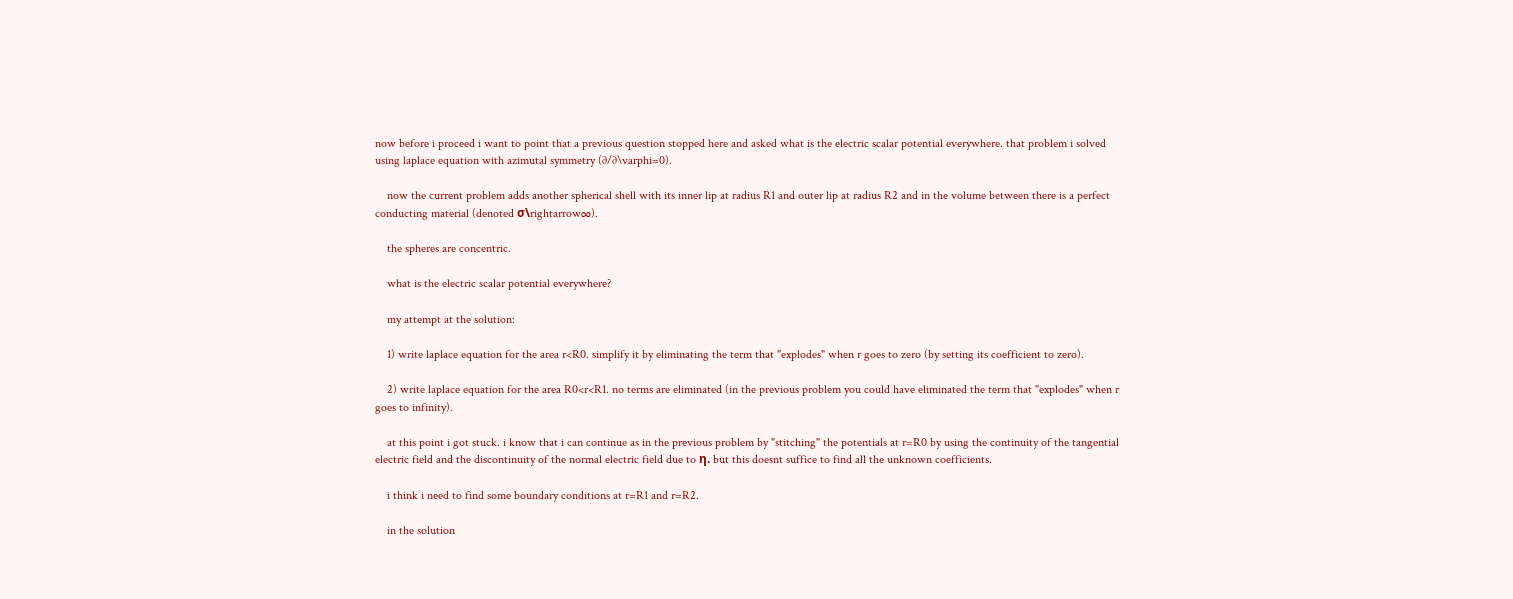now before i proceed i want to point that a previous question stopped here and asked what is the electric scalar potential everywhere. that problem i solved using laplace equation with azimutal symmetry (∂/∂\varphi=0).

    now the current problem adds another spherical shell with its inner lip at radius R1 and outer lip at radius R2 and in the volume between there is a perfect conducting material (denoted σ\rightarrow∞).

    the spheres are concentric.

    what is the electric scalar potential everywhere?

    my attempt at the solution:

    1) write laplace equation for the area r<R0. simplify it by eliminating the term that "explodes" when r goes to zero (by setting its coefficient to zero).

    2) write laplace equation for the area R0<r<R1. no terms are eliminated (in the previous problem you could have eliminated the term that "explodes" when r goes to infinity).

    at this point i got stuck. i know that i can continue as in the previous problem by "stitching" the potentials at r=R0 by using the continuity of the tangential electric field and the discontinuity of the normal electric field due to η. but this doesnt suffice to find all the unknown coefficients.

    i think i need to find some boundary conditions at r=R1 and r=R2.

    in the solution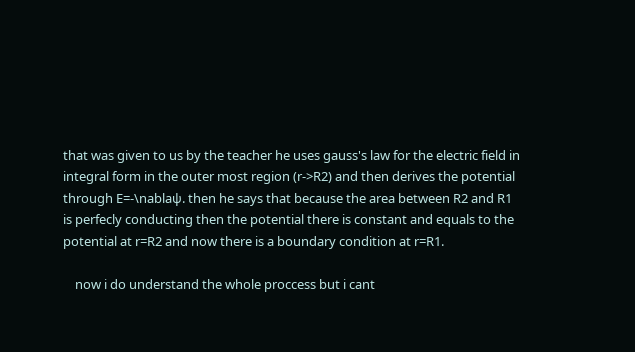that was given to us by the teacher he uses gauss's law for the electric field in integral form in the outer most region (r->R2) and then derives the potential through E=-\nablaψ. then he says that because the area between R2 and R1 is perfecly conducting then the potential there is constant and equals to the potential at r=R2 and now there is a boundary condition at r=R1.

    now i do understand the whole proccess but i cant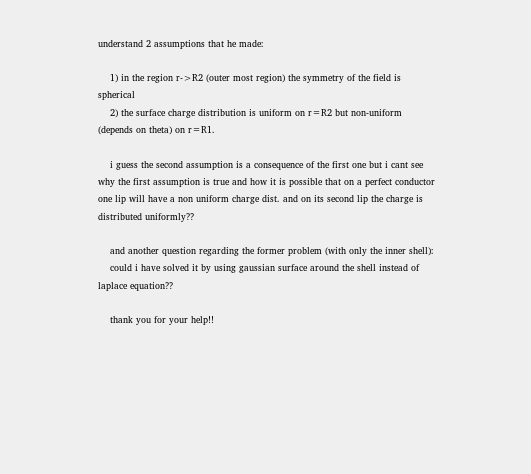understand 2 assumptions that he made:

    1) in the region r->R2 (outer most region) the symmetry of the field is spherical
    2) the surface charge distribution is uniform on r=R2 but non-uniform (depends on theta) on r=R1.

    i guess the second assumption is a consequence of the first one but i cant see why the first assumption is true and how it is possible that on a perfect conductor one lip will have a non uniform charge dist. and on its second lip the charge is distributed uniformly??

    and another question regarding the former problem (with only the inner shell):
    could i have solved it by using gaussian surface around the shell instead of laplace equation??

    thank you for your help!!